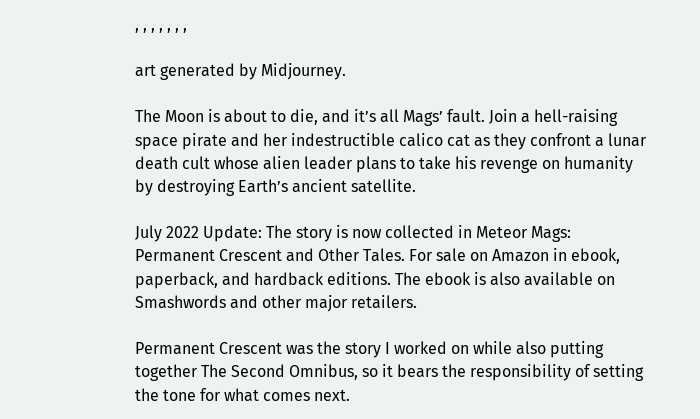, , , , , , ,

art generated by Midjourney.

The Moon is about to die, and it’s all Mags’ fault. Join a hell-raising space pirate and her indestructible calico cat as they confront a lunar death cult whose alien leader plans to take his revenge on humanity by destroying Earth’s ancient satellite.

July 2022 Update: The story is now collected in Meteor Mags: Permanent Crescent and Other Tales. For sale on Amazon in ebook, paperback, and hardback editions. The ebook is also available on Smashwords and other major retailers.

Permanent Crescent was the story I worked on while also putting together The Second Omnibus, so it bears the responsibility of setting the tone for what comes next.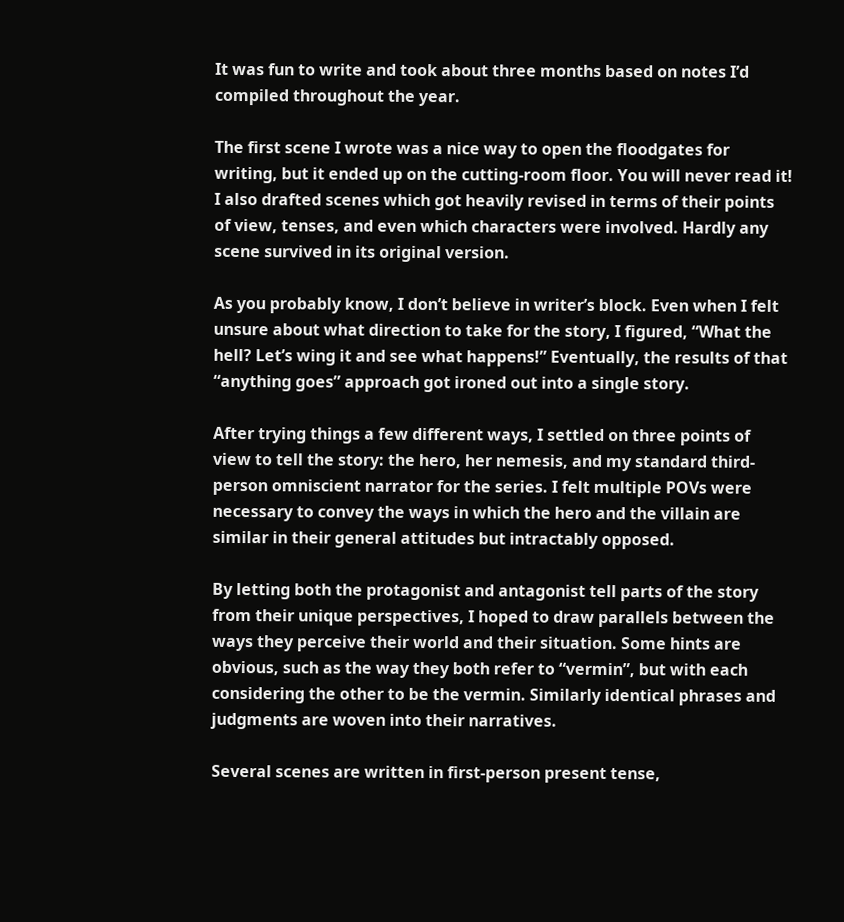It was fun to write and took about three months based on notes I’d compiled throughout the year.

The first scene I wrote was a nice way to open the floodgates for writing, but it ended up on the cutting-room floor. You will never read it! I also drafted scenes which got heavily revised in terms of their points of view, tenses, and even which characters were involved. Hardly any scene survived in its original version.

As you probably know, I don’t believe in writer’s block. Even when I felt unsure about what direction to take for the story, I figured, “What the hell? Let’s wing it and see what happens!” Eventually, the results of that “anything goes” approach got ironed out into a single story.

After trying things a few different ways, I settled on three points of view to tell the story: the hero, her nemesis, and my standard third-person omniscient narrator for the series. I felt multiple POVs were necessary to convey the ways in which the hero and the villain are similar in their general attitudes but intractably opposed.

By letting both the protagonist and antagonist tell parts of the story from their unique perspectives, I hoped to draw parallels between the ways they perceive their world and their situation. Some hints are obvious, such as the way they both refer to “vermin”, but with each considering the other to be the vermin. Similarly identical phrases and judgments are woven into their narratives.

Several scenes are written in first-person present tense,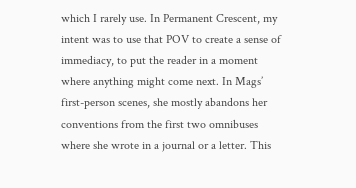which I rarely use. In Permanent Crescent, my intent was to use that POV to create a sense of immediacy, to put the reader in a moment where anything might come next. In Mags’ first-person scenes, she mostly abandons her conventions from the first two omnibuses where she wrote in a journal or a letter. This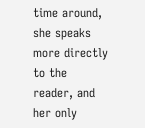time around, she speaks more directly to the reader, and her only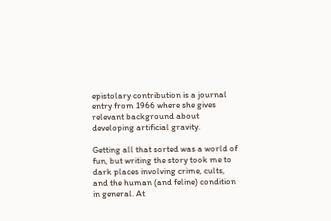epistolary contribution is a journal entry from 1966 where she gives relevant background about developing artificial gravity.

Getting all that sorted was a world of fun, but writing the story took me to dark places involving crime, cults, and the human (and feline) condition in general. At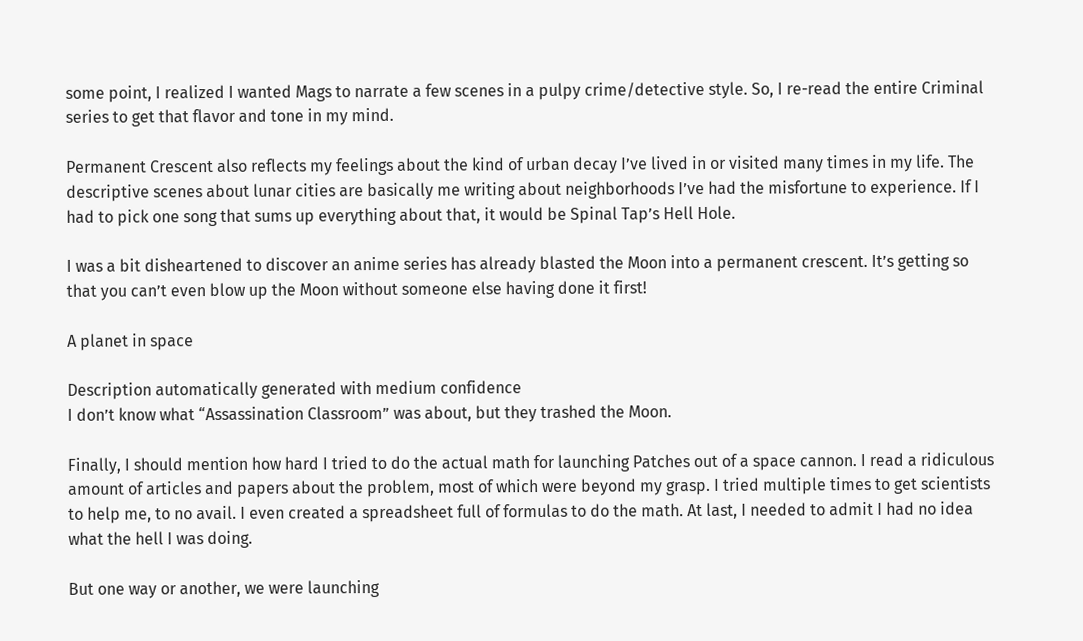some point, I realized I wanted Mags to narrate a few scenes in a pulpy crime/detective style. So, I re-read the entire Criminal series to get that flavor and tone in my mind.

Permanent Crescent also reflects my feelings about the kind of urban decay I’ve lived in or visited many times in my life. The descriptive scenes about lunar cities are basically me writing about neighborhoods I’ve had the misfortune to experience. If I had to pick one song that sums up everything about that, it would be Spinal Tap’s Hell Hole.

I was a bit disheartened to discover an anime series has already blasted the Moon into a permanent crescent. It’s getting so that you can’t even blow up the Moon without someone else having done it first!

A planet in space

Description automatically generated with medium confidence
I don’t know what “Assassination Classroom” was about, but they trashed the Moon.

Finally, I should mention how hard I tried to do the actual math for launching Patches out of a space cannon. I read a ridiculous amount of articles and papers about the problem, most of which were beyond my grasp. I tried multiple times to get scientists to help me, to no avail. I even created a spreadsheet full of formulas to do the math. At last, I needed to admit I had no idea what the hell I was doing.

But one way or another, we were launching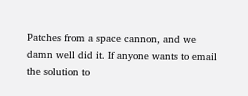Patches from a space cannon, and we damn well did it. If anyone wants to email the solution to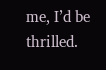me, I’d be thrilled.